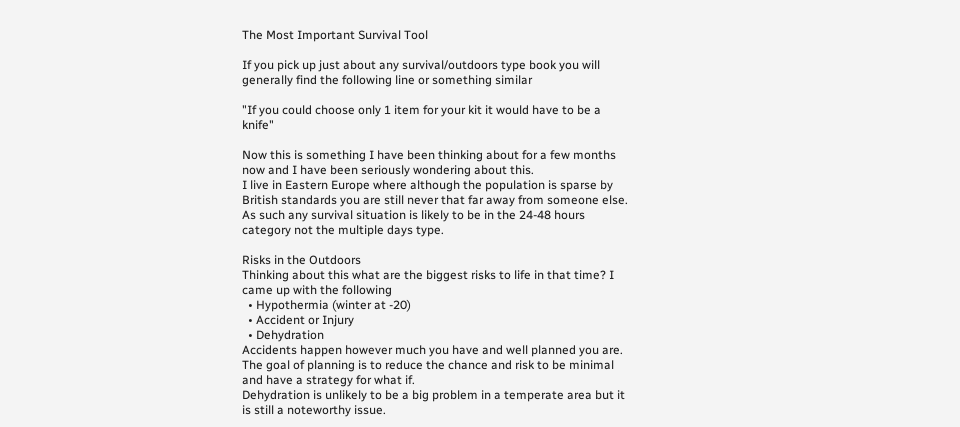The Most Important Survival Tool

If you pick up just about any survival/outdoors type book you will generally find the following line or something similar

"If you could choose only 1 item for your kit it would have to be a knife"

Now this is something I have been thinking about for a few months now and I have been seriously wondering about this.
I live in Eastern Europe where although the population is sparse by British standards you are still never that far away from someone else. As such any survival situation is likely to be in the 24-48 hours category not the multiple days type.

Risks in the Outdoors
Thinking about this what are the biggest risks to life in that time? I came up with the following
  • Hypothermia (winter at -20)
  • Accident or Injury
  • Dehydration
Accidents happen however much you have and well planned you are. The goal of planning is to reduce the chance and risk to be minimal and have a strategy for what if.
Dehydration is unlikely to be a big problem in a temperate area but it is still a noteworthy issue.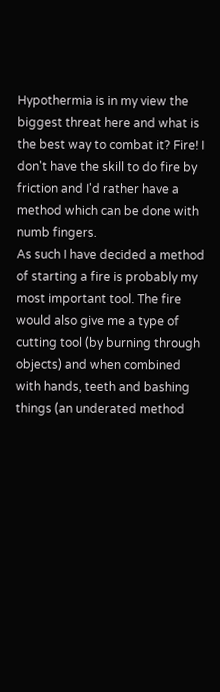Hypothermia is in my view the biggest threat here and what is the best way to combat it? Fire! I don't have the skill to do fire by friction and I'd rather have a method which can be done with numb fingers.
As such I have decided a method of starting a fire is probably my most important tool. The fire would also give me a type of cutting tool (by burning through objects) and when combined with hands, teeth and bashing things (an underated method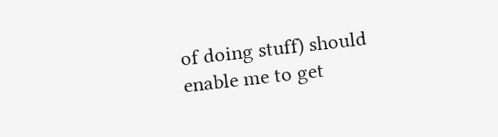of doing stuff) should enable me to get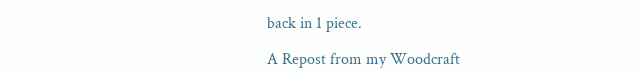back in 1 piece.

A Repost from my Woodcraft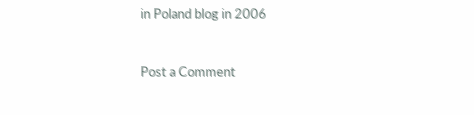in Poland blog in 2006


Post a Comment